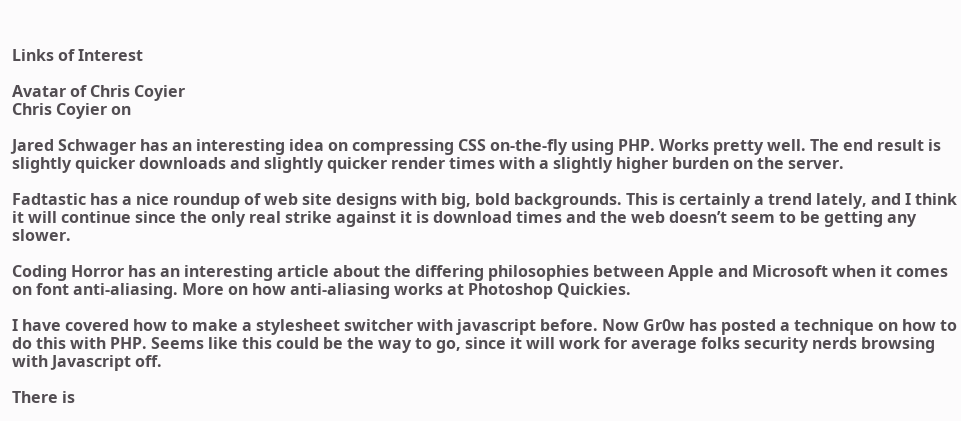Links of Interest

Avatar of Chris Coyier
Chris Coyier on

Jared Schwager has an interesting idea on compressing CSS on-the-fly using PHP. Works pretty well. The end result is slightly quicker downloads and slightly quicker render times with a slightly higher burden on the server.

Fadtastic has a nice roundup of web site designs with big, bold backgrounds. This is certainly a trend lately, and I think it will continue since the only real strike against it is download times and the web doesn’t seem to be getting any slower.

Coding Horror has an interesting article about the differing philosophies between Apple and Microsoft when it comes on font anti-aliasing. More on how anti-aliasing works at Photoshop Quickies.

I have covered how to make a stylesheet switcher with javascript before. Now Gr0w has posted a technique on how to do this with PHP. Seems like this could be the way to go, since it will work for average folks security nerds browsing with Javascript off.

There is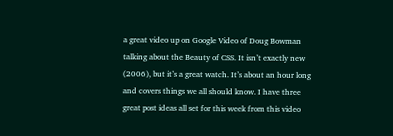a great video up on Google Video of Doug Bowman talking about the Beauty of CSS. It isn’t exactly new (2006), but it’s a great watch. It’s about an hour long and covers things we all should know. I have three great post ideas all set for this week from this video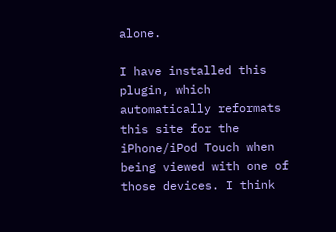alone.

I have installed this plugin, which automatically reformats this site for the iPhone/iPod Touch when being viewed with one of those devices. I think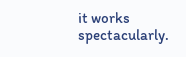it works spectacularly.